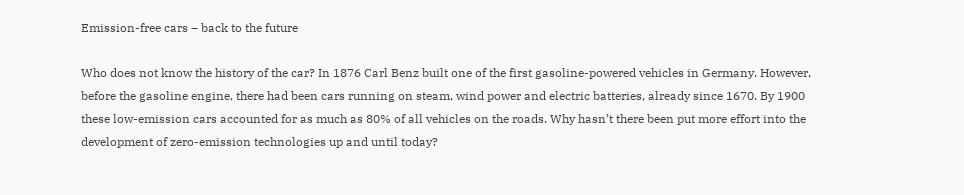Emission-free cars – back to the future

Who does not know the history of the car? In 1876 Carl Benz built one of the first gasoline-powered vehicles in Germany. However, before the gasoline engine, there had been cars running on steam, wind power and electric batteries, already since 1670. By 1900 these low-emission cars accounted for as much as 80% of all vehicles on the roads. Why hasn’t there been put more effort into the development of zero-emission technologies up and until today?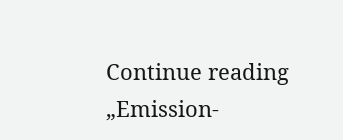Continue reading „Emission-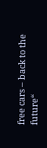free cars – back to the future“